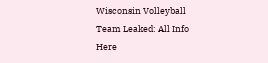Wisconsin Volleyball Team Leaked: All Info Here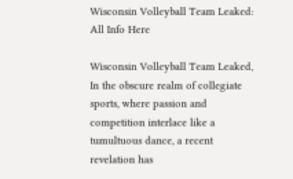Wisconsin Volleyball Team Leaked: All Info Here

Wisconsin Volleyball Team Leaked, In the obscure realm of collegiate sports, where passion and competition interlace like a tumultuous dance, a recent revelation has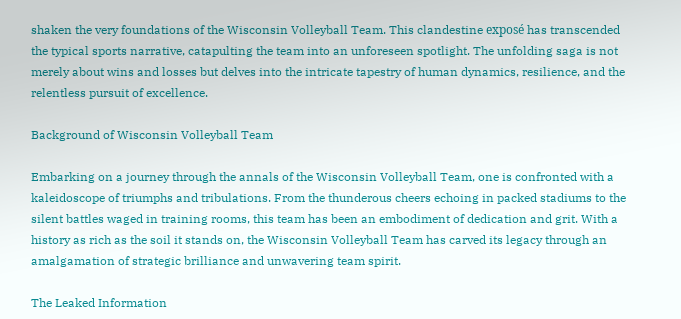shaken the very foundations of the Wisconsin Volleyball Team. This clandestine exposé has transcended the typical sports narrative, catapulting the team into an unforeseen spotlight. The unfolding saga is not merely about wins and losses but delves into the intricate tapestry of human dynamics, resilience, and the relentless pursuit of excellence.

Background of Wisconsin Volleyball Team

Embarking on a journey through the annals of the Wisconsin Volleyball Team, one is confronted with a kaleidoscope of triumphs and tribulations. From the thunderous cheers echoing in packed stadiums to the silent battles waged in training rooms, this team has been an embodiment of dedication and grit. With a history as rich as the soil it stands on, the Wisconsin Volleyball Team has carved its legacy through an amalgamation of strategic brilliance and unwavering team spirit.

The Leaked Information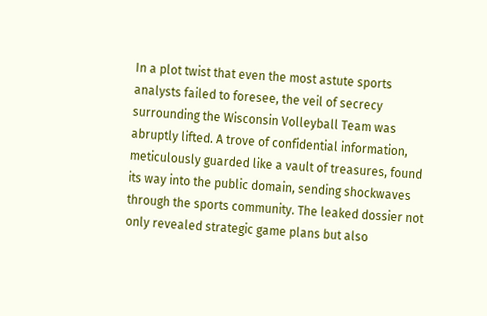In a plot twist that even the most astute sports analysts failed to foresee, the veil of secrecy surrounding the Wisconsin Volleyball Team was abruptly lifted. A trove of confidential information, meticulously guarded like a vault of treasures, found its way into the public domain, sending shockwaves through the sports community. The leaked dossier not only revealed strategic game plans but also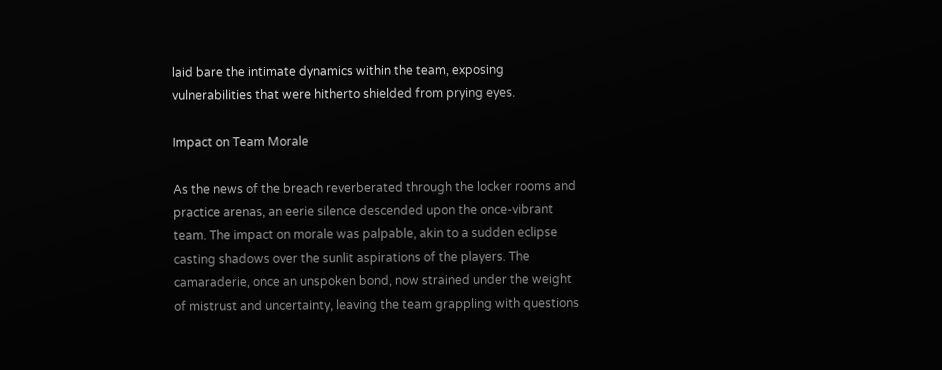laid bare the intimate dynamics within the team, exposing vulnerabilities that were hitherto shielded from prying eyes.

Impact on Team Morale

As the news of the breach reverberated through the locker rooms and practice arenas, an eerie silence descended upon the once-vibrant team. The impact on morale was palpable, akin to a sudden eclipse casting shadows over the sunlit aspirations of the players. The camaraderie, once an unspoken bond, now strained under the weight of mistrust and uncertainty, leaving the team grappling with questions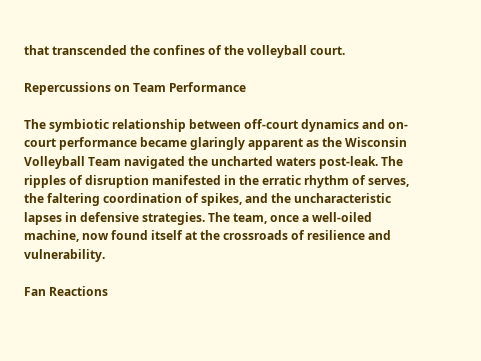that transcended the confines of the volleyball court.

Repercussions on Team Performance

The symbiotic relationship between off-court dynamics and on-court performance became glaringly apparent as the Wisconsin Volleyball Team navigated the uncharted waters post-leak. The ripples of disruption manifested in the erratic rhythm of serves, the faltering coordination of spikes, and the uncharacteristic lapses in defensive strategies. The team, once a well-oiled machine, now found itself at the crossroads of resilience and vulnerability.

Fan Reactions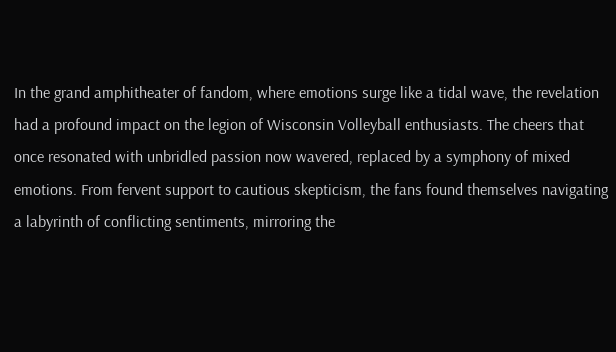In the grand amphitheater of fandom, where emotions surge like a tidal wave, the revelation had a profound impact on the legion of Wisconsin Volleyball enthusiasts. The cheers that once resonated with unbridled passion now wavered, replaced by a symphony of mixed emotions. From fervent support to cautious skepticism, the fans found themselves navigating a labyrinth of conflicting sentiments, mirroring the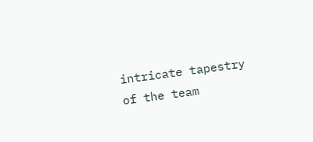intricate tapestry of the team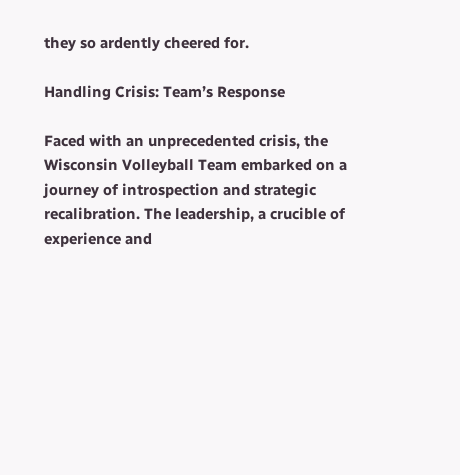they so ardently cheered for.

Handling Crisis: Team’s Response

Faced with an unprecedented crisis, the Wisconsin Volleyball Team embarked on a journey of introspection and strategic recalibration. The leadership, a crucible of experience and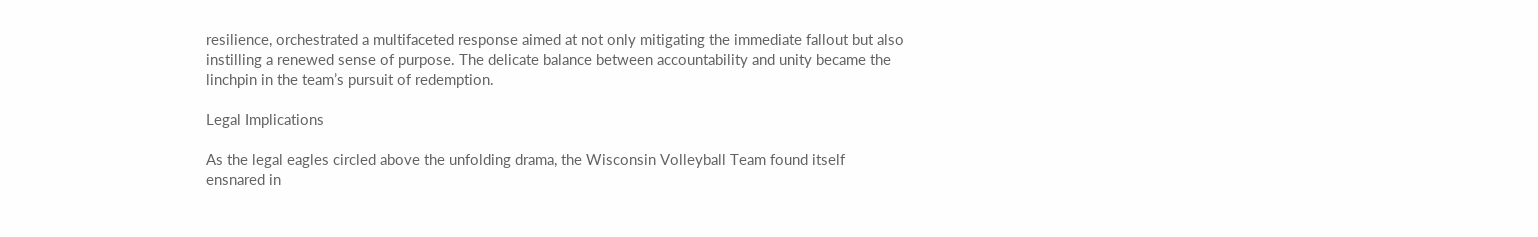resilience, orchestrated a multifaceted response aimed at not only mitigating the immediate fallout but also instilling a renewed sense of purpose. The delicate balance between accountability and unity became the linchpin in the team’s pursuit of redemption.

Legal Implications

As the legal eagles circled above the unfolding drama, the Wisconsin Volleyball Team found itself ensnared in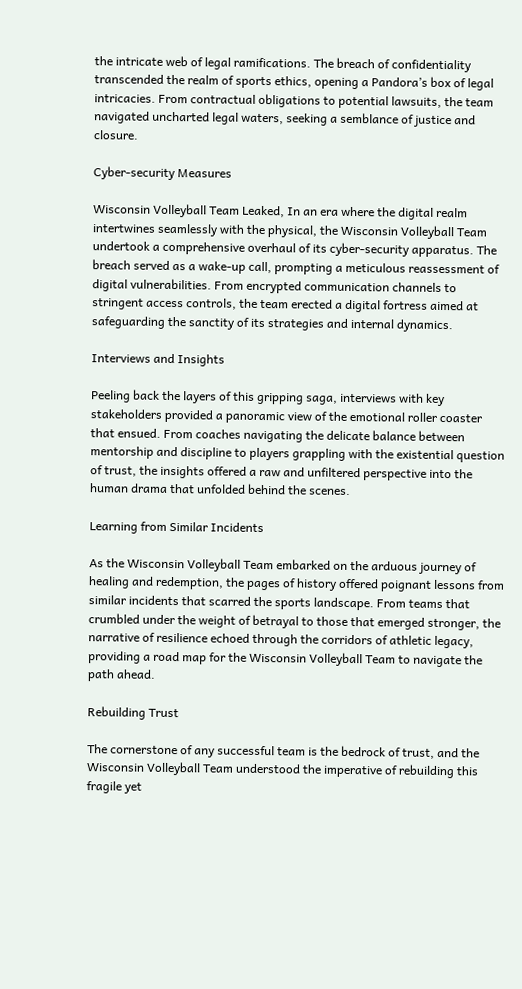the intricate web of legal ramifications. The breach of confidentiality transcended the realm of sports ethics, opening a Pandora’s box of legal intricacies. From contractual obligations to potential lawsuits, the team navigated uncharted legal waters, seeking a semblance of justice and closure.

Cyber-security Measures

Wisconsin Volleyball Team Leaked, In an era where the digital realm intertwines seamlessly with the physical, the Wisconsin Volleyball Team undertook a comprehensive overhaul of its cyber-security apparatus. The breach served as a wake-up call, prompting a meticulous reassessment of digital vulnerabilities. From encrypted communication channels to stringent access controls, the team erected a digital fortress aimed at safeguarding the sanctity of its strategies and internal dynamics.

Interviews and Insights

Peeling back the layers of this gripping saga, interviews with key stakeholders provided a panoramic view of the emotional roller coaster that ensued. From coaches navigating the delicate balance between mentorship and discipline to players grappling with the existential question of trust, the insights offered a raw and unfiltered perspective into the human drama that unfolded behind the scenes.

Learning from Similar Incidents

As the Wisconsin Volleyball Team embarked on the arduous journey of healing and redemption, the pages of history offered poignant lessons from similar incidents that scarred the sports landscape. From teams that crumbled under the weight of betrayal to those that emerged stronger, the narrative of resilience echoed through the corridors of athletic legacy, providing a road map for the Wisconsin Volleyball Team to navigate the path ahead.

Rebuilding Trust

The cornerstone of any successful team is the bedrock of trust, and the Wisconsin Volleyball Team understood the imperative of rebuilding this fragile yet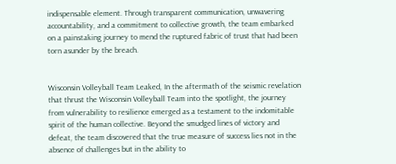indispensable element. Through transparent communication, unwavering accountability, and a commitment to collective growth, the team embarked on a painstaking journey to mend the ruptured fabric of trust that had been torn asunder by the breach.


Wisconsin Volleyball Team Leaked, In the aftermath of the seismic revelation that thrust the Wisconsin Volleyball Team into the spotlight, the journey from vulnerability to resilience emerged as a testament to the indomitable spirit of the human collective. Beyond the smudged lines of victory and defeat, the team discovered that the true measure of success lies not in the absence of challenges but in the ability to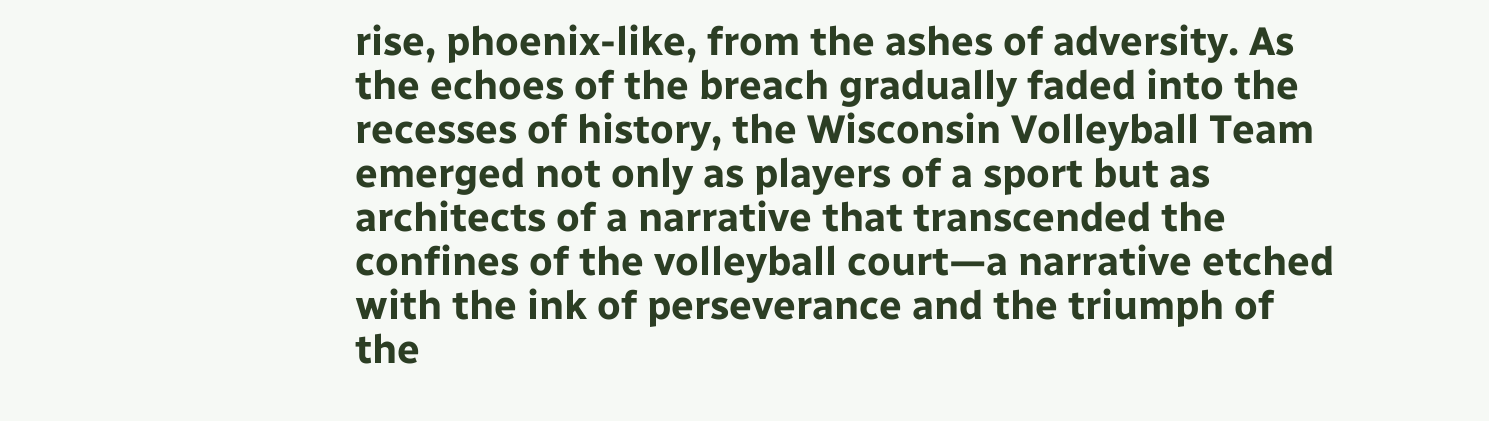rise, phoenix-like, from the ashes of adversity. As the echoes of the breach gradually faded into the recesses of history, the Wisconsin Volleyball Team emerged not only as players of a sport but as architects of a narrative that transcended the confines of the volleyball court—a narrative etched with the ink of perseverance and the triumph of the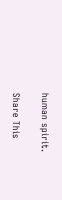human spirit.

Share This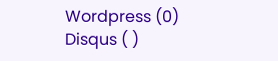Wordpress (0)
Disqus ( )